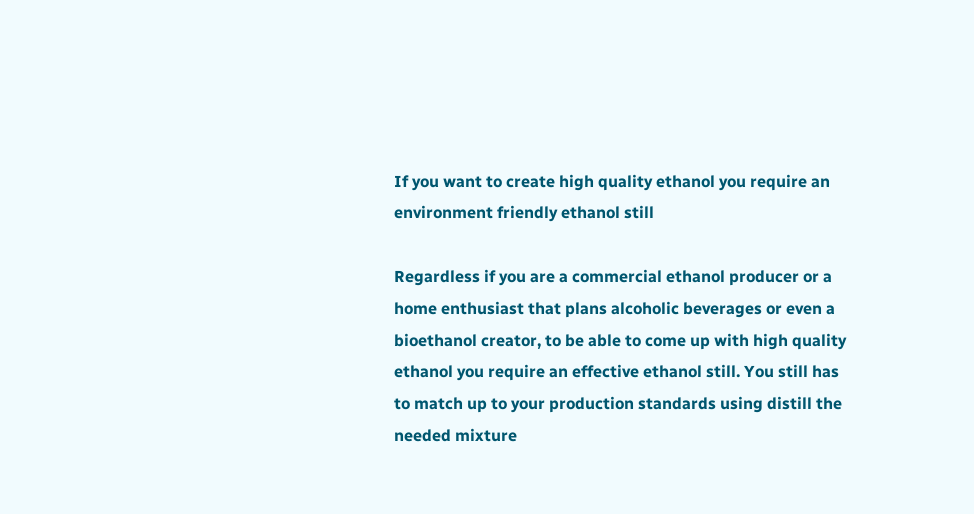If you want to create high quality ethanol you require an environment friendly ethanol still

Regardless if you are a commercial ethanol producer or a home enthusiast that plans alcoholic beverages or even a bioethanol creator, to be able to come up with high quality ethanol you require an effective ethanol still. You still has to match up to your production standards using distill the needed mixture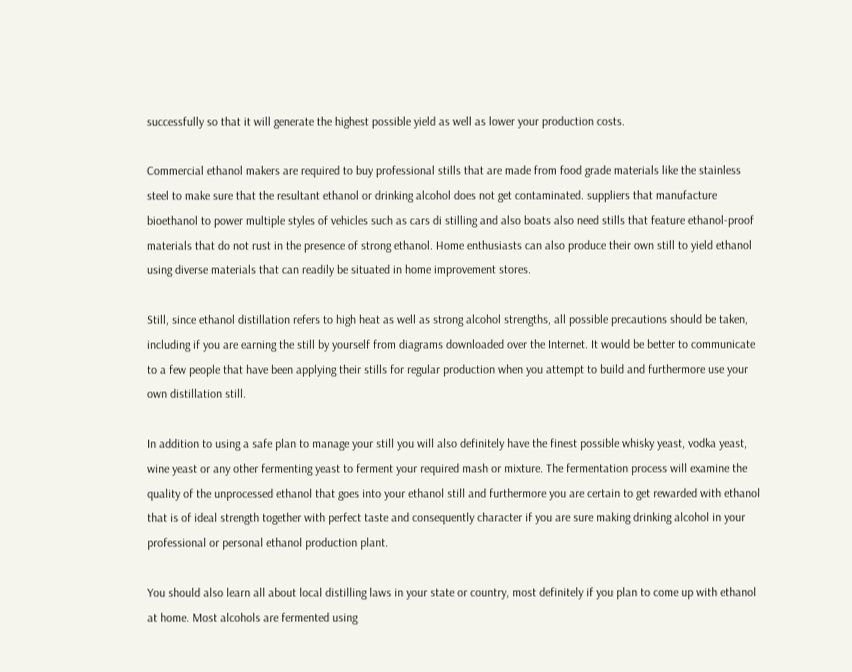successfully so that it will generate the highest possible yield as well as lower your production costs.

Commercial ethanol makers are required to buy professional stills that are made from food grade materials like the stainless steel to make sure that the resultant ethanol or drinking alcohol does not get contaminated. suppliers that manufacture bioethanol to power multiple styles of vehicles such as cars di stilling and also boats also need stills that feature ethanol-proof materials that do not rust in the presence of strong ethanol. Home enthusiasts can also produce their own still to yield ethanol using diverse materials that can readily be situated in home improvement stores.

Still, since ethanol distillation refers to high heat as well as strong alcohol strengths, all possible precautions should be taken, including if you are earning the still by yourself from diagrams downloaded over the Internet. It would be better to communicate to a few people that have been applying their stills for regular production when you attempt to build and furthermore use your own distillation still.

In addition to using a safe plan to manage your still you will also definitely have the finest possible whisky yeast, vodka yeast, wine yeast or any other fermenting yeast to ferment your required mash or mixture. The fermentation process will examine the quality of the unprocessed ethanol that goes into your ethanol still and furthermore you are certain to get rewarded with ethanol that is of ideal strength together with perfect taste and consequently character if you are sure making drinking alcohol in your professional or personal ethanol production plant.

You should also learn all about local distilling laws in your state or country, most definitely if you plan to come up with ethanol at home. Most alcohols are fermented using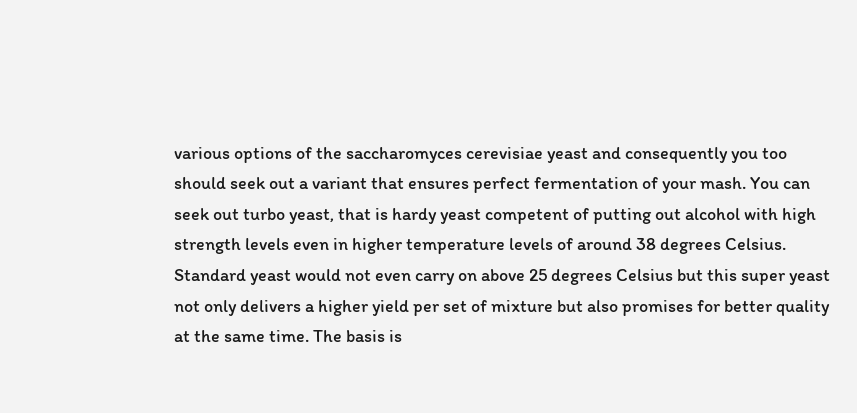various options of the saccharomyces cerevisiae yeast and consequently you too should seek out a variant that ensures perfect fermentation of your mash. You can seek out turbo yeast, that is hardy yeast competent of putting out alcohol with high strength levels even in higher temperature levels of around 38 degrees Celsius. Standard yeast would not even carry on above 25 degrees Celsius but this super yeast not only delivers a higher yield per set of mixture but also promises for better quality at the same time. The basis is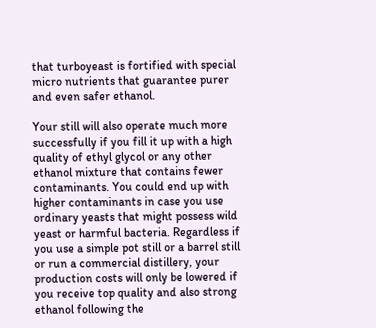that turboyeast is fortified with special micro nutrients that guarantee purer and even safer ethanol.

Your still will also operate much more successfully if you fill it up with a high quality of ethyl glycol or any other ethanol mixture that contains fewer contaminants. You could end up with higher contaminants in case you use ordinary yeasts that might possess wild yeast or harmful bacteria. Regardless if you use a simple pot still or a barrel still or run a commercial distillery, your production costs will only be lowered if you receive top quality and also strong ethanol following the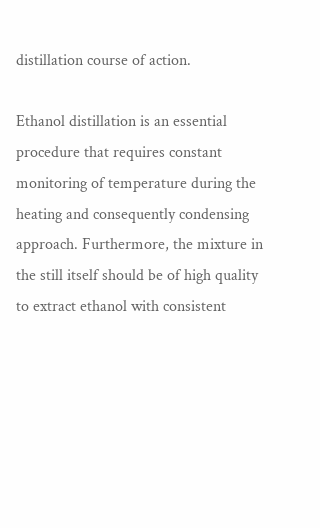distillation course of action.

Ethanol distillation is an essential procedure that requires constant monitoring of temperature during the heating and consequently condensing approach. Furthermore, the mixture in the still itself should be of high quality to extract ethanol with consistent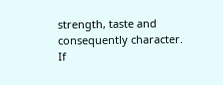strength, taste and consequently character. If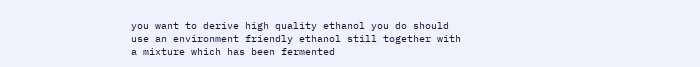you want to derive high quality ethanol you do should use an environment friendly ethanol still together with a mixture which has been fermented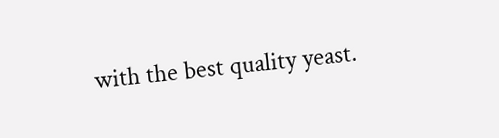with the best quality yeast.